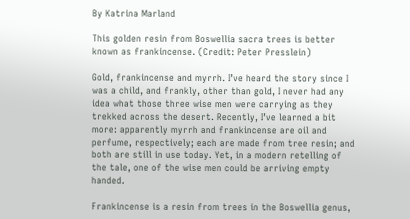By Katrina Marland

This golden resin from Boswellia sacra trees is better known as frankincense. (Credit: Peter Presslein)

Gold, frankincense and myrrh. I’ve heard the story since I was a child, and frankly, other than gold, I never had any idea what those three wise men were carrying as they trekked across the desert. Recently, I’ve learned a bit more: apparently myrrh and frankincense are oil and perfume, respectively; each are made from tree resin; and both are still in use today. Yet, in a modern retelling of the tale, one of the wise men could be arriving empty handed.

Frankincense is a resin from trees in the Boswellia genus,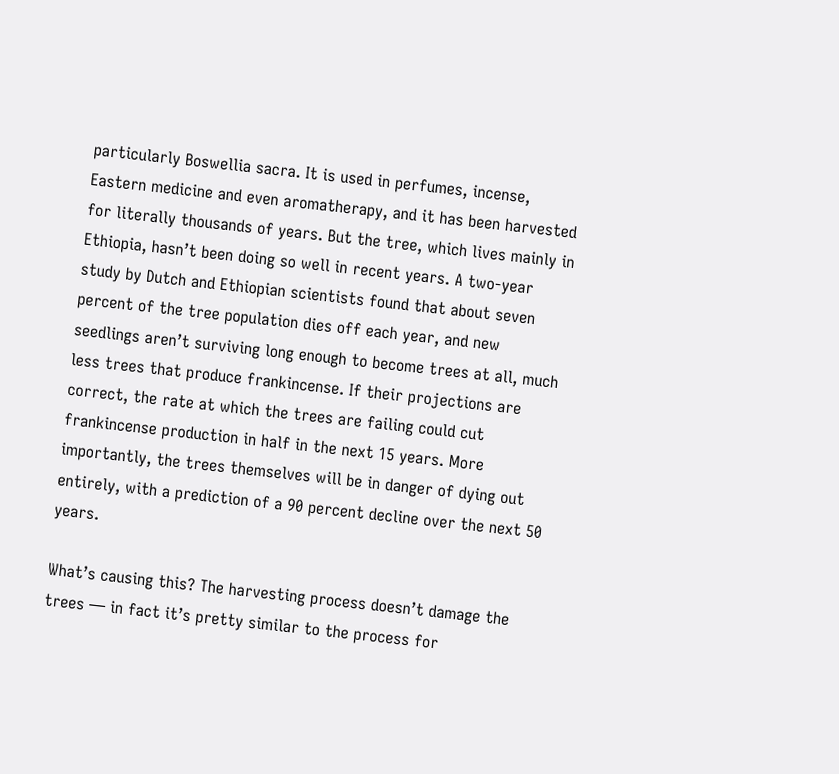particularly Boswellia sacra. It is used in perfumes, incense, Eastern medicine and even aromatherapy, and it has been harvested for literally thousands of years. But the tree, which lives mainly in Ethiopia, hasn’t been doing so well in recent years. A two-year study by Dutch and Ethiopian scientists found that about seven percent of the tree population dies off each year, and new seedlings aren’t surviving long enough to become trees at all, much less trees that produce frankincense. If their projections are correct, the rate at which the trees are failing could cut frankincense production in half in the next 15 years. More importantly, the trees themselves will be in danger of dying out entirely, with a prediction of a 90 percent decline over the next 50 years.

What’s causing this? The harvesting process doesn’t damage the trees — in fact it’s pretty similar to the process for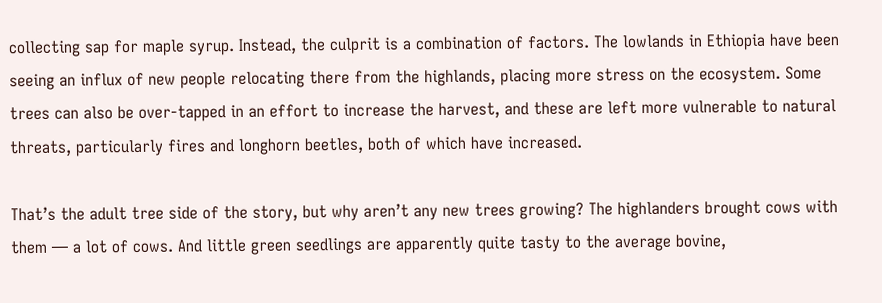collecting sap for maple syrup. Instead, the culprit is a combination of factors. The lowlands in Ethiopia have been seeing an influx of new people relocating there from the highlands, placing more stress on the ecosystem. Some trees can also be over-tapped in an effort to increase the harvest, and these are left more vulnerable to natural threats, particularly fires and longhorn beetles, both of which have increased.

That’s the adult tree side of the story, but why aren’t any new trees growing? The highlanders brought cows with them — a lot of cows. And little green seedlings are apparently quite tasty to the average bovine,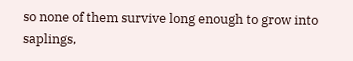so none of them survive long enough to grow into saplings,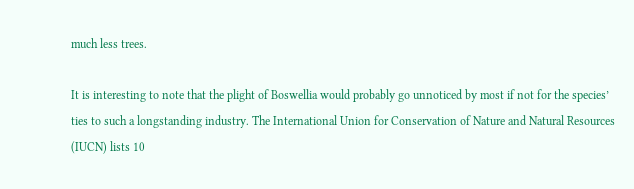much less trees.

It is interesting to note that the plight of Boswellia would probably go unnoticed by most if not for the species’ ties to such a longstanding industry. The International Union for Conservation of Nature and Natural Resources (IUCN) lists 10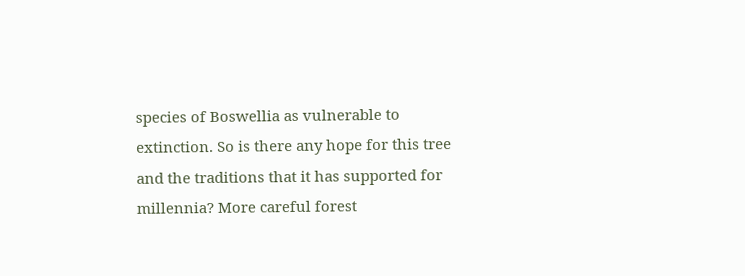species of Boswellia as vulnerable to extinction. So is there any hope for this tree and the traditions that it has supported for millennia? More careful forest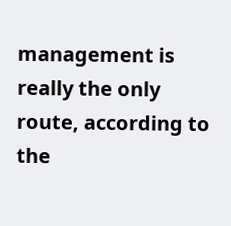management is really the only route, according to the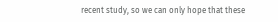recent study, so we can only hope that these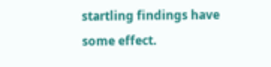startling findings have some effect.